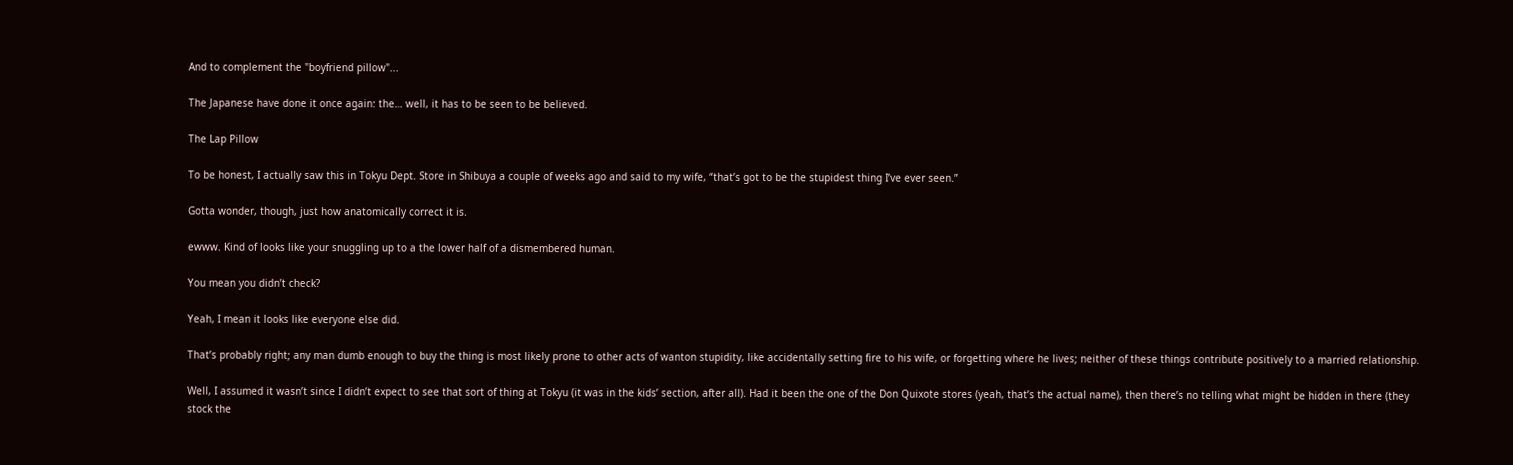And to complement the "boyfriend pillow"...

The Japanese have done it once again: the… well, it has to be seen to be believed.

The Lap Pillow

To be honest, I actually saw this in Tokyu Dept. Store in Shibuya a couple of weeks ago and said to my wife, “that’s got to be the stupidest thing I’ve ever seen.”

Gotta wonder, though, just how anatomically correct it is.

ewww. Kind of looks like your snuggling up to a the lower half of a dismembered human.

You mean you didn’t check?

Yeah, I mean it looks like everyone else did.

That’s probably right; any man dumb enough to buy the thing is most likely prone to other acts of wanton stupidity, like accidentally setting fire to his wife, or forgetting where he lives; neither of these things contribute positively to a married relationship.

Well, I assumed it wasn’t since I didn’t expect to see that sort of thing at Tokyu (it was in the kids’ section, after all). Had it been the one of the Don Quixote stores (yeah, that’s the actual name), then there’s no telling what might be hidden in there (they stock the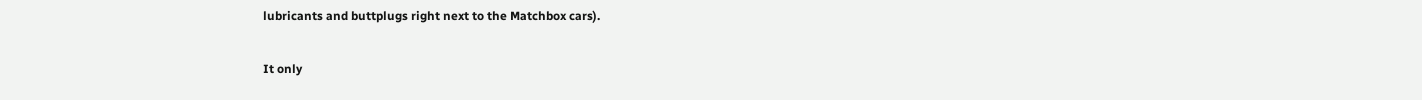lubricants and buttplugs right next to the Matchbox cars).

It only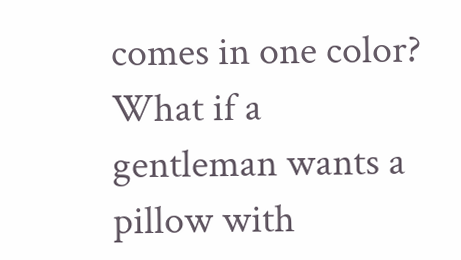comes in one color? What if a gentleman wants a pillow with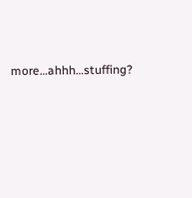more…ahhh…stuffing?